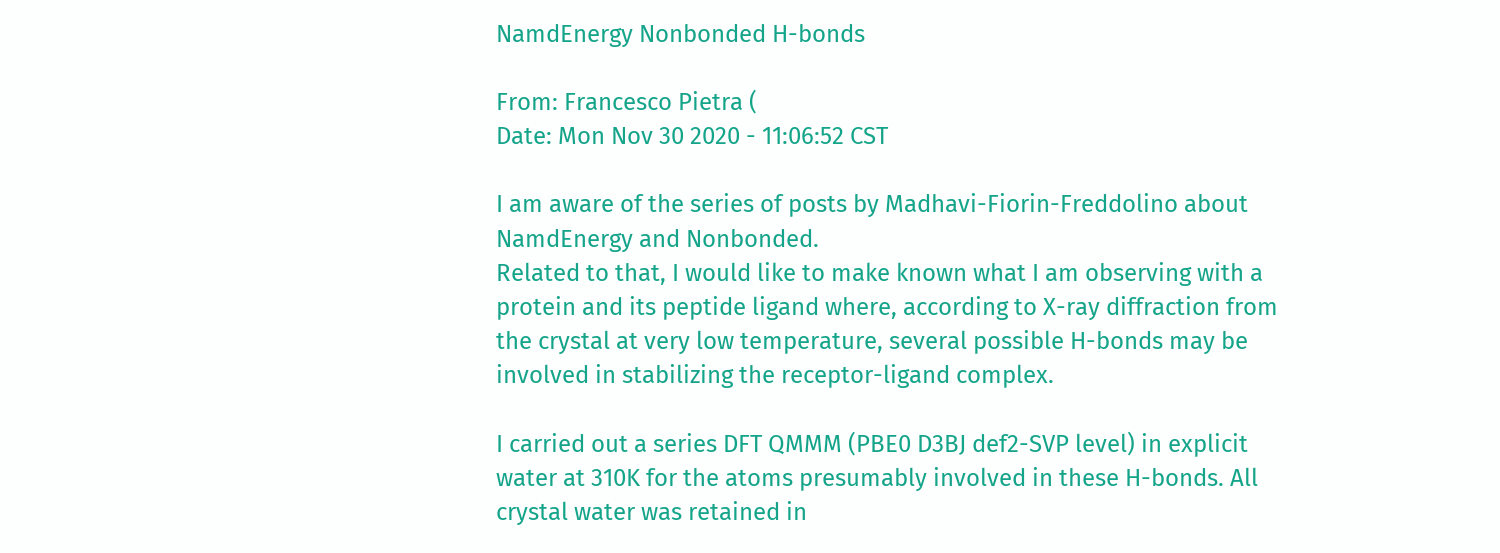NamdEnergy Nonbonded H-bonds

From: Francesco Pietra (
Date: Mon Nov 30 2020 - 11:06:52 CST

I am aware of the series of posts by Madhavi-Fiorin-Freddolino about
NamdEnergy and Nonbonded.
Related to that, I would like to make known what I am observing with a
protein and its peptide ligand where, according to X-ray diffraction from
the crystal at very low temperature, several possible H-bonds may be
involved in stabilizing the receptor-ligand complex.

I carried out a series DFT QMMM (PBE0 D3BJ def2-SVP level) in explicit
water at 310K for the atoms presumably involved in these H-bonds. All
crystal water was retained in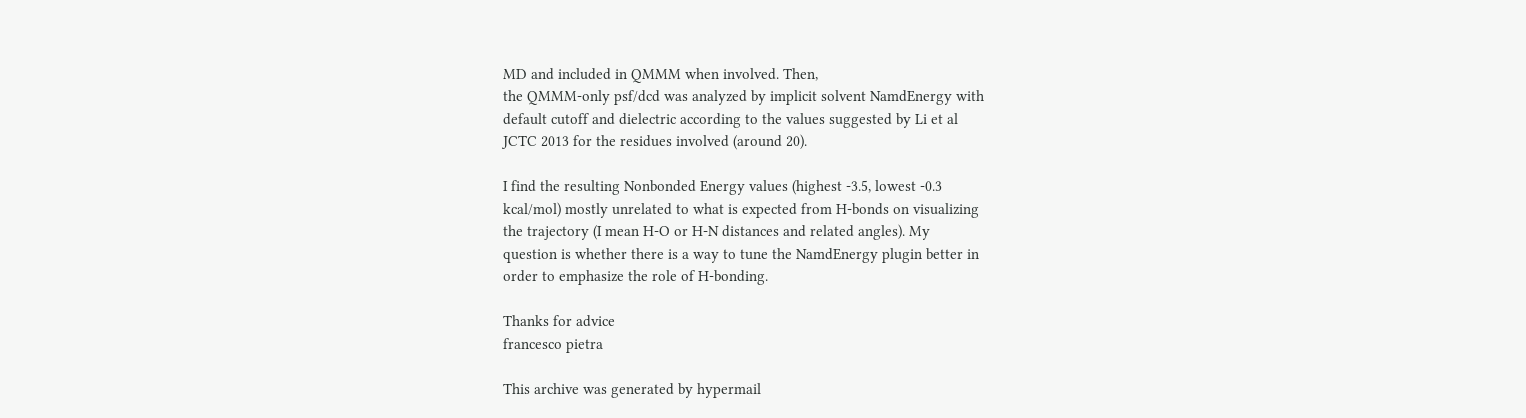MD and included in QMMM when involved. Then,
the QMMM-only psf/dcd was analyzed by implicit solvent NamdEnergy with
default cutoff and dielectric according to the values suggested by Li et al
JCTC 2013 for the residues involved (around 20).

I find the resulting Nonbonded Energy values (highest -3.5, lowest -0.3
kcal/mol) mostly unrelated to what is expected from H-bonds on visualizing
the trajectory (I mean H-O or H-N distances and related angles). My
question is whether there is a way to tune the NamdEnergy plugin better in
order to emphasize the role of H-bonding.

Thanks for advice
francesco pietra

This archive was generated by hypermail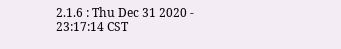2.1.6 : Thu Dec 31 2020 - 23:17:14 CST